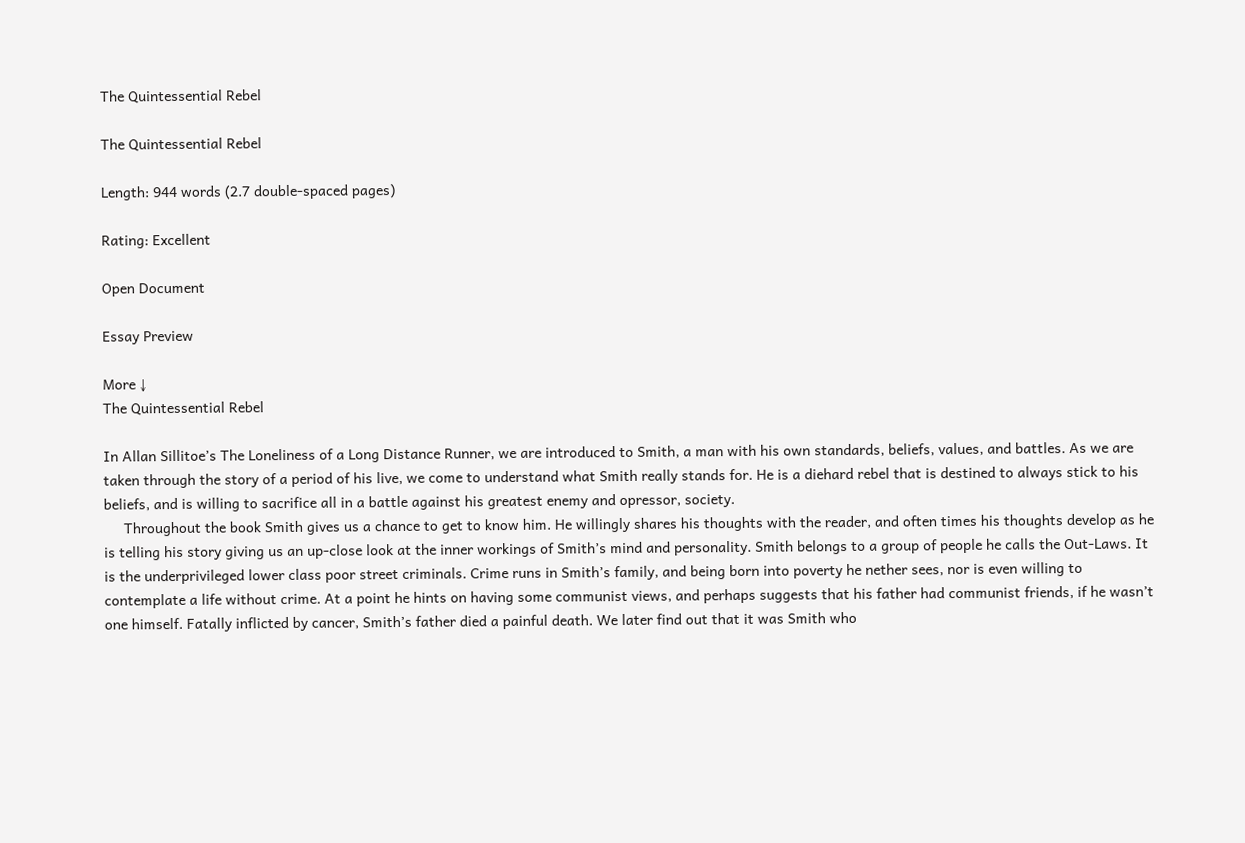The Quintessential Rebel

The Quintessential Rebel

Length: 944 words (2.7 double-spaced pages)

Rating: Excellent

Open Document

Essay Preview

More ↓
The Quintessential Rebel

In Allan Sillitoe’s The Loneliness of a Long Distance Runner, we are introduced to Smith, a man with his own standards, beliefs, values, and battles. As we are taken through the story of a period of his live, we come to understand what Smith really stands for. He is a diehard rebel that is destined to always stick to his beliefs, and is willing to sacrifice all in a battle against his greatest enemy and opressor, society.
     Throughout the book Smith gives us a chance to get to know him. He willingly shares his thoughts with the reader, and often times his thoughts develop as he is telling his story giving us an up-close look at the inner workings of Smith’s mind and personality. Smith belongs to a group of people he calls the Out-Laws. It is the underprivileged lower class poor street criminals. Crime runs in Smith’s family, and being born into poverty he nether sees, nor is even willing to contemplate a life without crime. At a point he hints on having some communist views, and perhaps suggests that his father had communist friends, if he wasn’t one himself. Fatally inflicted by cancer, Smith’s father died a painful death. We later find out that it was Smith who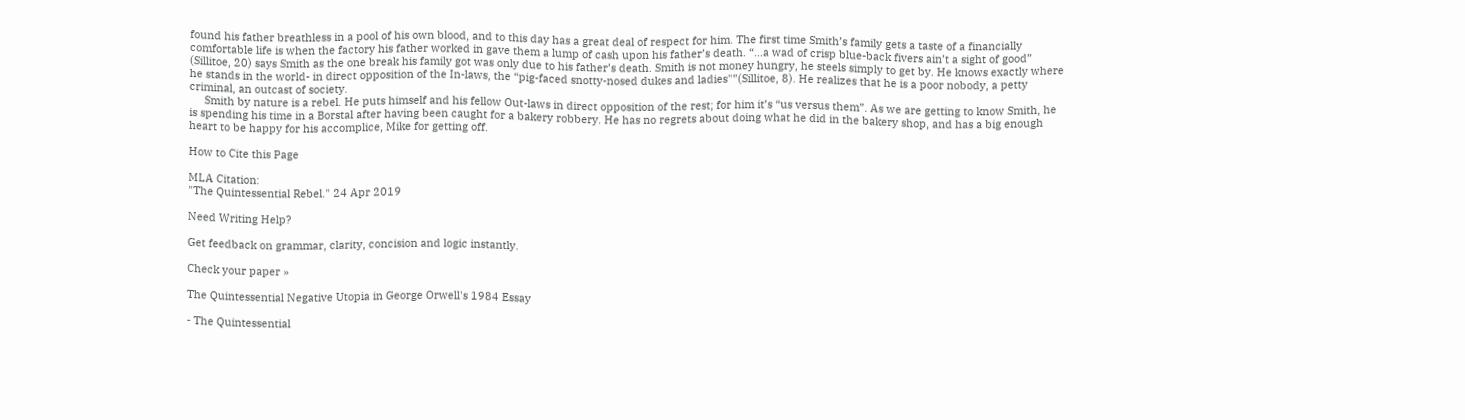found his father breathless in a pool of his own blood, and to this day has a great deal of respect for him. The first time Smith’s family gets a taste of a financially comfortable life is when the factory his father worked in gave them a lump of cash upon his father’s death. “…a wad of crisp blue-back fivers ain’t a sight of good” (Sillitoe, 20) says Smith as the one break his family got was only due to his father’s death. Smith is not money hungry, he steels simply to get by. He knows exactly where he stands in the world- in direct opposition of the In-laws, the “pig-faced snotty-nosed dukes and ladies"”(Sillitoe, 8). He realizes that he is a poor nobody, a petty criminal, an outcast of society.
     Smith by nature is a rebel. He puts himself and his fellow Out-laws in direct opposition of the rest; for him it’s “us versus them”. As we are getting to know Smith, he is spending his time in a Borstal after having been caught for a bakery robbery. He has no regrets about doing what he did in the bakery shop, and has a big enough heart to be happy for his accomplice, Mike for getting off.

How to Cite this Page

MLA Citation:
"The Quintessential Rebel." 24 Apr 2019

Need Writing Help?

Get feedback on grammar, clarity, concision and logic instantly.

Check your paper »

The Quintessential Negative Utopia in George Orwell's 1984 Essay

- The Quintessential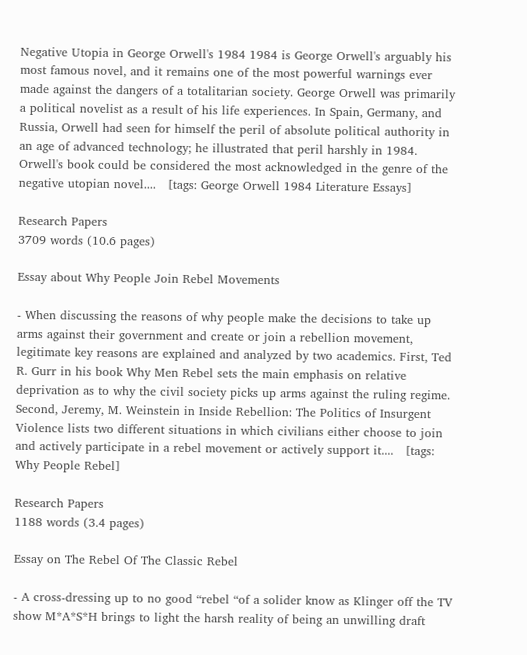Negative Utopia in George Orwell's 1984 1984 is George Orwell's arguably his most famous novel, and it remains one of the most powerful warnings ever made against the dangers of a totalitarian society. George Orwell was primarily a political novelist as a result of his life experiences. In Spain, Germany, and Russia, Orwell had seen for himself the peril of absolute political authority in an age of advanced technology; he illustrated that peril harshly in 1984. Orwell's book could be considered the most acknowledged in the genre of the negative utopian novel....   [tags: George Orwell 1984 Literature Essays]

Research Papers
3709 words (10.6 pages)

Essay about Why People Join Rebel Movements

- When discussing the reasons of why people make the decisions to take up arms against their government and create or join a rebellion movement, legitimate key reasons are explained and analyzed by two academics. First, Ted R. Gurr in his book Why Men Rebel sets the main emphasis on relative deprivation as to why the civil society picks up arms against the ruling regime. Second, Jeremy, M. Weinstein in Inside Rebellion: The Politics of Insurgent Violence lists two different situations in which civilians either choose to join and actively participate in a rebel movement or actively support it....   [tags: Why People Rebel]

Research Papers
1188 words (3.4 pages)

Essay on The Rebel Of The Classic Rebel

- A cross-dressing up to no good “rebel “of a solider know as Klinger off the TV show M*A*S*H brings to light the harsh reality of being an unwilling draft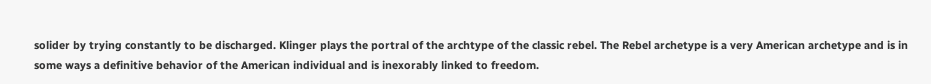solider by trying constantly to be discharged. Klinger plays the portral of the archtype of the classic rebel. The Rebel archetype is a very American archetype and is in some ways a definitive behavior of the American individual and is inexorably linked to freedom.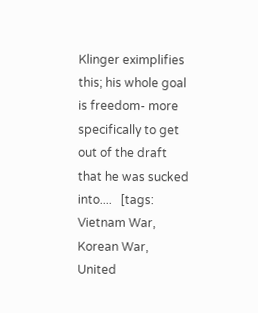Klinger eximplifies this; his whole goal is freedom- more specifically to get out of the draft that he was sucked into....   [tags: Vietnam War, Korean War, United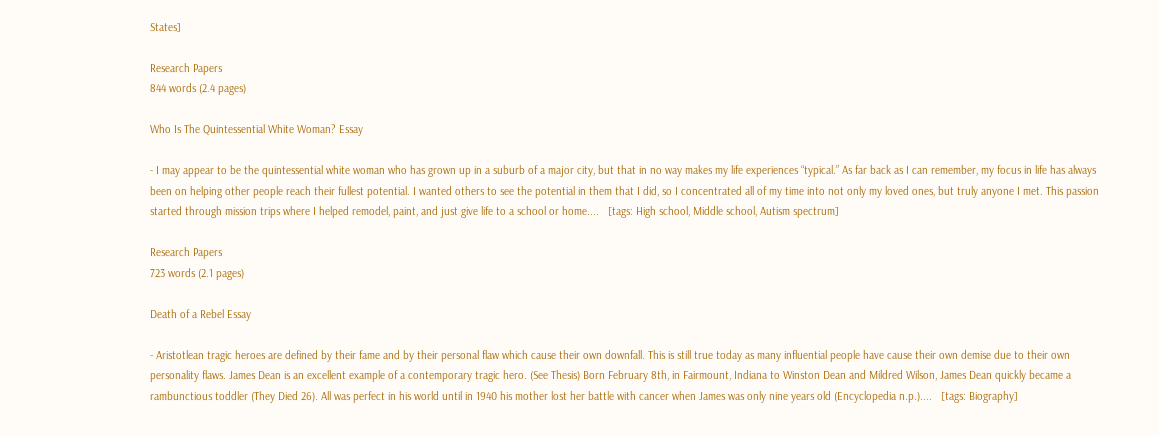States]

Research Papers
844 words (2.4 pages)

Who Is The Quintessential White Woman? Essay

- I may appear to be the quintessential white woman who has grown up in a suburb of a major city, but that in no way makes my life experiences “typical.” As far back as I can remember, my focus in life has always been on helping other people reach their fullest potential. I wanted others to see the potential in them that I did, so I concentrated all of my time into not only my loved ones, but truly anyone I met. This passion started through mission trips where I helped remodel, paint, and just give life to a school or home....   [tags: High school, Middle school, Autism spectrum]

Research Papers
723 words (2.1 pages)

Death of a Rebel Essay

- Aristotlean tragic heroes are defined by their fame and by their personal flaw which cause their own downfall. This is still true today as many influential people have cause their own demise due to their own personality flaws. James Dean is an excellent example of a contemporary tragic hero. (See Thesis) Born February 8th, in Fairmount, Indiana to Winston Dean and Mildred Wilson, James Dean quickly became a rambunctious toddler (They Died 26). All was perfect in his world until in 1940 his mother lost her battle with cancer when James was only nine years old (Encyclopedia n.p.)....   [tags: Biography]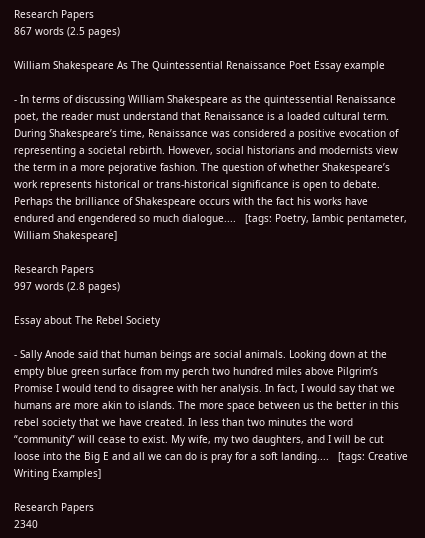Research Papers
867 words (2.5 pages)

William Shakespeare As The Quintessential Renaissance Poet Essay example

- In terms of discussing William Shakespeare as the quintessential Renaissance poet, the reader must understand that Renaissance is a loaded cultural term. During Shakespeare’s time, Renaissance was considered a positive evocation of representing a societal rebirth. However, social historians and modernists view the term in a more pejorative fashion. The question of whether Shakespeare’s work represents historical or trans-historical significance is open to debate. Perhaps the brilliance of Shakespeare occurs with the fact his works have endured and engendered so much dialogue....   [tags: Poetry, Iambic pentameter, William Shakespeare]

Research Papers
997 words (2.8 pages)

Essay about The Rebel Society

- Sally Anode said that human beings are social animals. Looking down at the empty blue green surface from my perch two hundred miles above Pilgrim’s Promise I would tend to disagree with her analysis. In fact, I would say that we humans are more akin to islands. The more space between us the better in this rebel society that we have created. In less than two minutes the word “community” will cease to exist. My wife, my two daughters, and I will be cut loose into the Big E and all we can do is pray for a soft landing....   [tags: Creative Writing Examples]

Research Papers
2340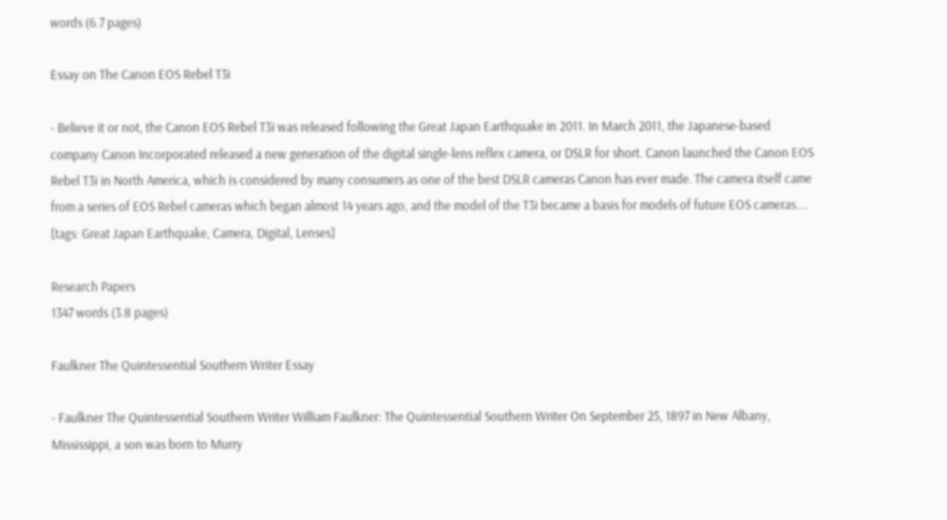words (6.7 pages)

Essay on The Canon EOS Rebel T3i

- Believe it or not, the Canon EOS Rebel T3i was released following the Great Japan Earthquake in 2011. In March 2011, the Japanese-based company Canon Incorporated released a new generation of the digital single-lens reflex camera, or DSLR for short. Canon launched the Canon EOS Rebel T3i in North America, which is considered by many consumers as one of the best DSLR cameras Canon has ever made. The camera itself came from a series of EOS Rebel cameras which began almost 14 years ago, and the model of the T3i became a basis for models of future EOS cameras....   [tags: Great Japan Earthquake, Camera, Digital, Lenses]

Research Papers
1347 words (3.8 pages)

Faulkner The Quintessential Southern Writer Essay

- Faulkner The Quintessential Southern Writer William Faulkner: The Quintessential Southern Writer On September 25, 1897 in New Albany, Mississippi, a son was born to Murry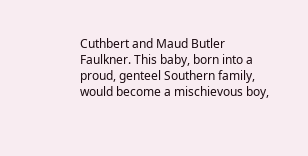Cuthbert and Maud Butler Faulkner. This baby, born into a proud, genteel Southern family, would become a mischievous boy,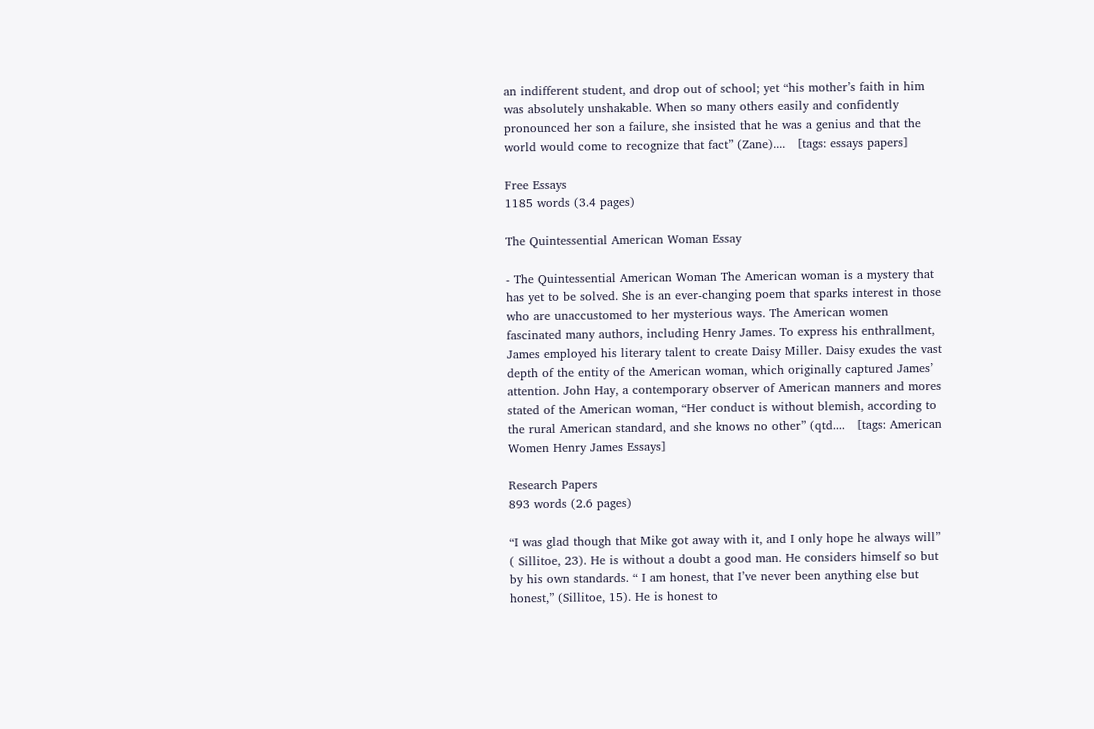an indifferent student, and drop out of school; yet “his mother’s faith in him was absolutely unshakable. When so many others easily and confidently pronounced her son a failure, she insisted that he was a genius and that the world would come to recognize that fact” (Zane)....   [tags: essays papers]

Free Essays
1185 words (3.4 pages)

The Quintessential American Woman Essay

- The Quintessential American Woman The American woman is a mystery that has yet to be solved. She is an ever-changing poem that sparks interest in those who are unaccustomed to her mysterious ways. The American women fascinated many authors, including Henry James. To express his enthrallment, James employed his literary talent to create Daisy Miller. Daisy exudes the vast depth of the entity of the American woman, which originally captured James’ attention. John Hay, a contemporary observer of American manners and mores stated of the American woman, “Her conduct is without blemish, according to the rural American standard, and she knows no other” (qtd....   [tags: American Women Henry James Essays]

Research Papers
893 words (2.6 pages)

“I was glad though that Mike got away with it, and I only hope he always will” ( Sillitoe, 23). He is without a doubt a good man. He considers himself so but by his own standards. “ I am honest, that I’ve never been anything else but honest,” (Sillitoe, 15). He is honest to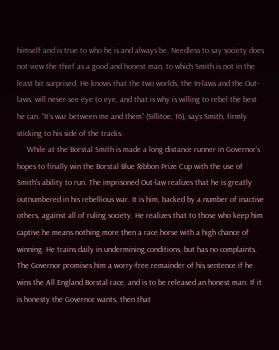himself and is true to who he is and always be. Needless to say society does not view the thief as a good and honest man, to which Smith is not in the least bit surprised. He knows that the two worlds, the In-laws and the Out-laws, will never see eye to eye, and that is why is willing to rebel the best he can. “It’s war between me and them” (Sillitoe, 16), says Smith, firmly sticking to his side of the tracks.
     While at the Borstal Smith is made a long distance runner in Governor’s hopes to finally win the Borstal Blue Ribbon Prize Cup with the use of Smith’s ability to run. The imprisoned Out-law realizes that he is greatly outnumbered in his rebellious war. It is him, backed by a number of inactive others, against all of ruling society. He realizes that to those who keep him captive he means nothing more then a race horse with a high chance of winning. He trains daily in undermining conditions, but has no complaints. The Governor promises him a worry-free remainder of his sentence if he wins the All England Borstal race, and is to be released an honest man. If it is honesty the Governor wants, then that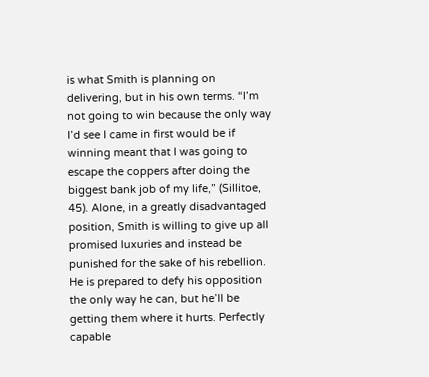is what Smith is planning on delivering, but in his own terms. “I’m not going to win because the only way I’d see I came in first would be if winning meant that I was going to escape the coppers after doing the biggest bank job of my life,” (Sillitoe, 45). Alone, in a greatly disadvantaged position, Smith is willing to give up all promised luxuries and instead be punished for the sake of his rebellion. He is prepared to defy his opposition the only way he can, but he’ll be getting them where it hurts. Perfectly capable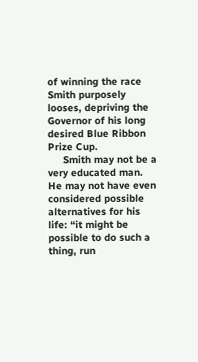of winning the race Smith purposely looses, depriving the Governor of his long desired Blue Ribbon Prize Cup.
     Smith may not be a very educated man. He may not have even considered possible alternatives for his life: “it might be possible to do such a thing, run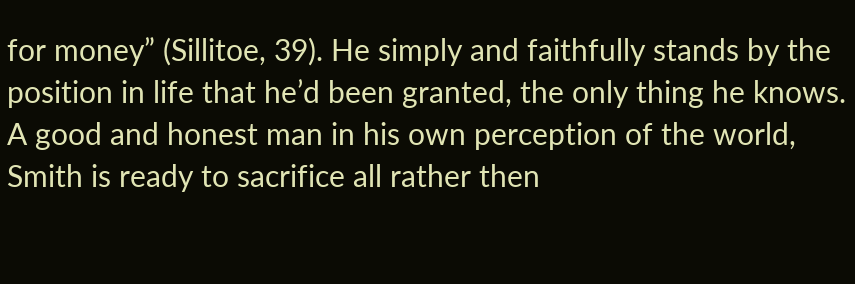for money” (Sillitoe, 39). He simply and faithfully stands by the position in life that he’d been granted, the only thing he knows. A good and honest man in his own perception of the world, Smith is ready to sacrifice all rather then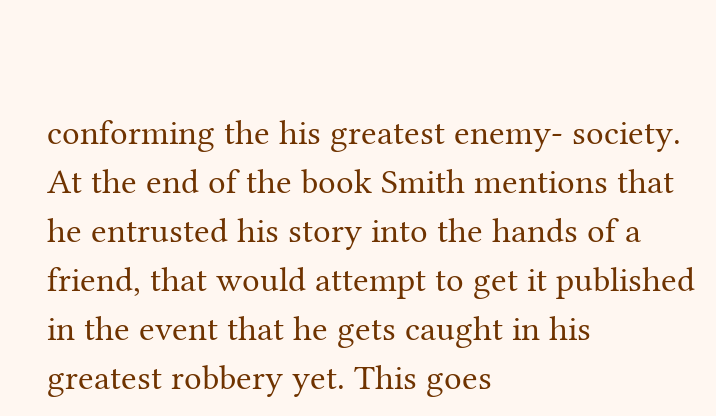conforming the his greatest enemy- society. At the end of the book Smith mentions that he entrusted his story into the hands of a friend, that would attempt to get it published in the event that he gets caught in his greatest robbery yet. This goes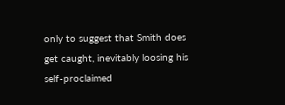only to suggest that Smith does get caught, inevitably loosing his self-proclaimed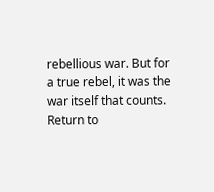rebellious war. But for a true rebel, it was the war itself that counts.
Return to